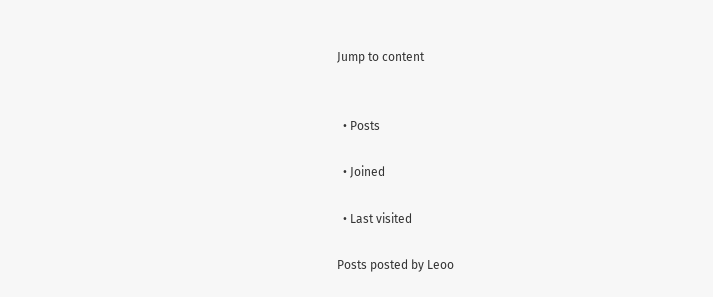Jump to content


  • Posts

  • Joined

  • Last visited

Posts posted by Leoo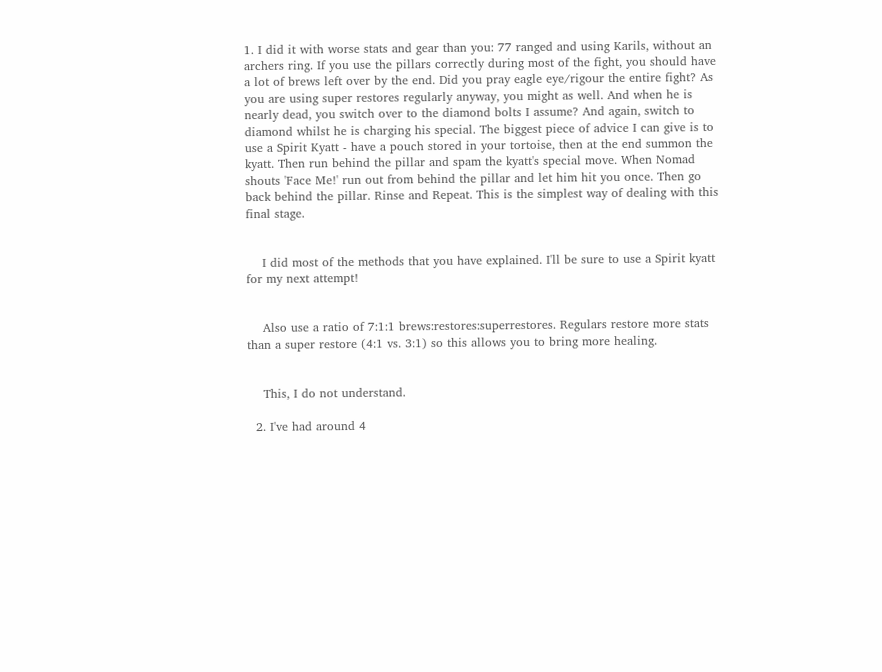1. I did it with worse stats and gear than you: 77 ranged and using Karils, without an archers ring. If you use the pillars correctly during most of the fight, you should have a lot of brews left over by the end. Did you pray eagle eye/rigour the entire fight? As you are using super restores regularly anyway, you might as well. And when he is nearly dead, you switch over to the diamond bolts I assume? And again, switch to diamond whilst he is charging his special. The biggest piece of advice I can give is to use a Spirit Kyatt - have a pouch stored in your tortoise, then at the end summon the kyatt. Then run behind the pillar and spam the kyatt's special move. When Nomad shouts 'Face Me!' run out from behind the pillar and let him hit you once. Then go back behind the pillar. Rinse and Repeat. This is the simplest way of dealing with this final stage.


    I did most of the methods that you have explained. I'll be sure to use a Spirit kyatt for my next attempt!


    Also use a ratio of 7:1:1 brews:restores:superrestores. Regulars restore more stats than a super restore (4:1 vs. 3:1) so this allows you to bring more healing.


    This, I do not understand.

  2. I've had around 4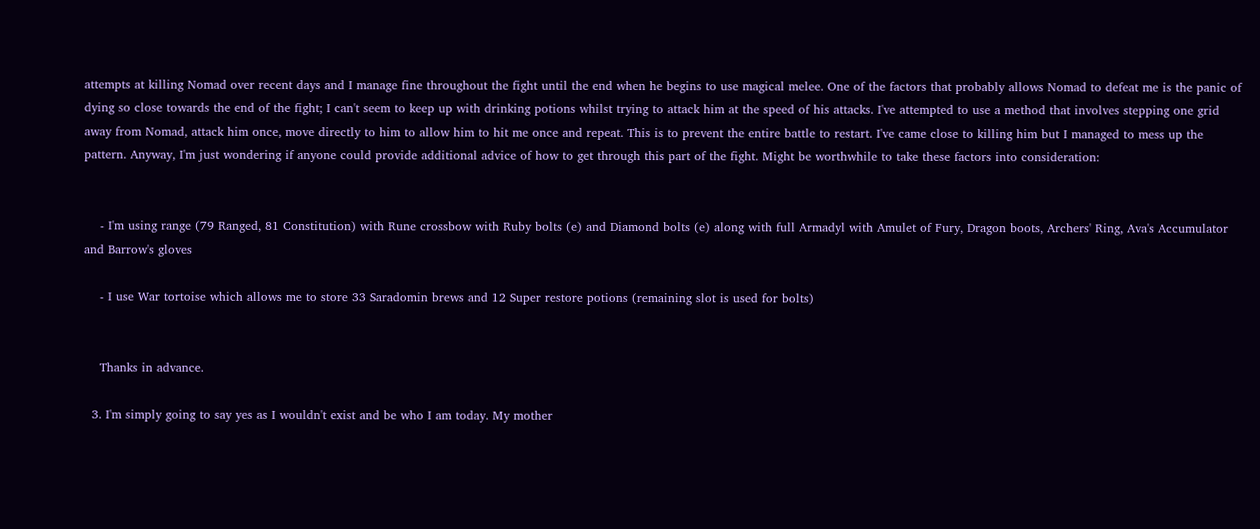attempts at killing Nomad over recent days and I manage fine throughout the fight until the end when he begins to use magical melee. One of the factors that probably allows Nomad to defeat me is the panic of dying so close towards the end of the fight; I can't seem to keep up with drinking potions whilst trying to attack him at the speed of his attacks. I've attempted to use a method that involves stepping one grid away from Nomad, attack him once, move directly to him to allow him to hit me once and repeat. This is to prevent the entire battle to restart. I've came close to killing him but I managed to mess up the pattern. Anyway, I'm just wondering if anyone could provide additional advice of how to get through this part of the fight. Might be worthwhile to take these factors into consideration:


    - I'm using range (79 Ranged, 81 Constitution) with Rune crossbow with Ruby bolts (e) and Diamond bolts (e) along with full Armadyl with Amulet of Fury, Dragon boots, Archers' Ring, Ava's Accumulator and Barrow's gloves

    - I use War tortoise which allows me to store 33 Saradomin brews and 12 Super restore potions (remaining slot is used for bolts)


    Thanks in advance.

  3. I'm simply going to say yes as I wouldn't exist and be who I am today. My mother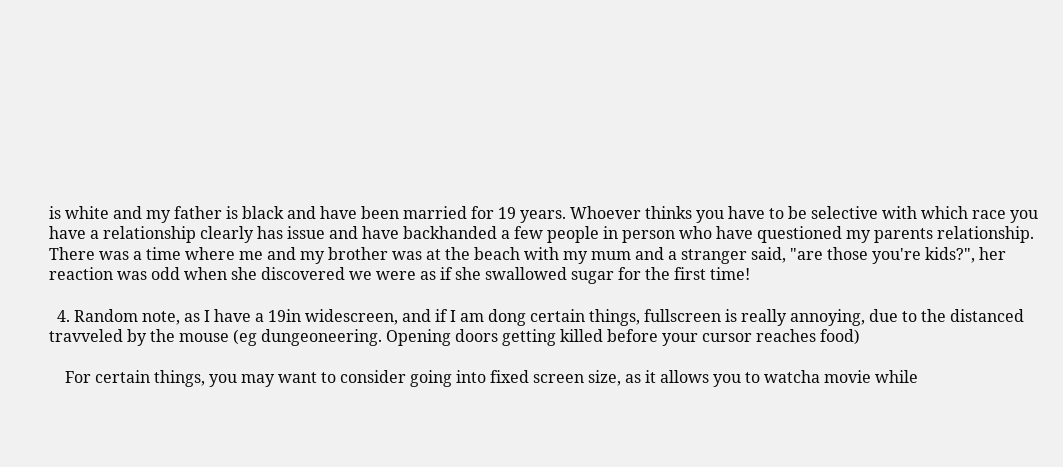is white and my father is black and have been married for 19 years. Whoever thinks you have to be selective with which race you have a relationship clearly has issue and have backhanded a few people in person who have questioned my parents relationship. There was a time where me and my brother was at the beach with my mum and a stranger said, "are those you're kids?", her reaction was odd when she discovered we were as if she swallowed sugar for the first time!

  4. Random note, as I have a 19in widescreen, and if I am dong certain things, fullscreen is really annoying, due to the distanced travveled by the mouse (eg dungeoneering. Opening doors getting killed before your cursor reaches food)

    For certain things, you may want to consider going into fixed screen size, as it allows you to watcha movie while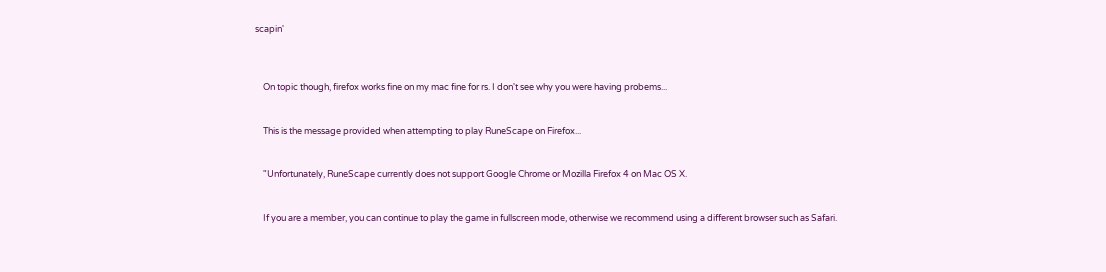scapin'



    On topic though, firefox works fine on my mac fine for rs. I don't see why you were having probems...


    This is the message provided when attempting to play RuneScape on Firefox...


    "Unfortunately, RuneScape currently does not support Google Chrome or Mozilla Firefox 4 on Mac OS X.


    If you are a member, you can continue to play the game in fullscreen mode, otherwise we recommend using a different browser such as Safari.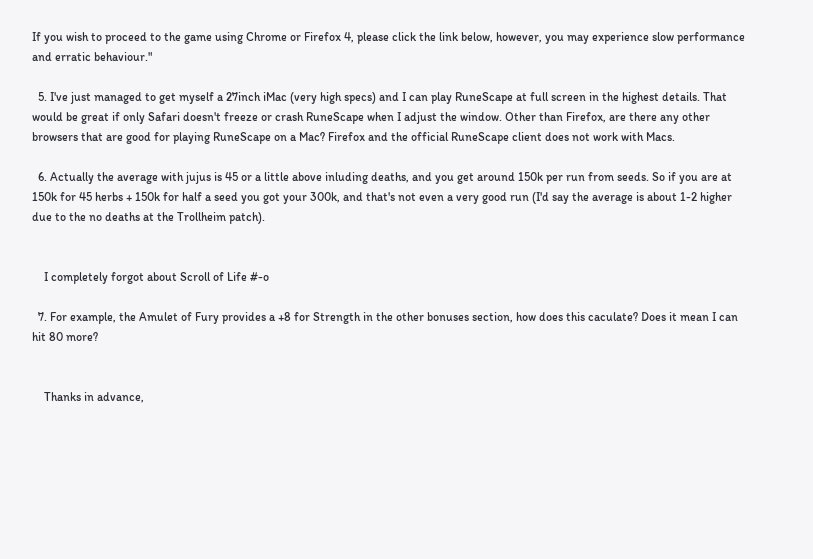If you wish to proceed to the game using Chrome or Firefox 4, please click the link below, however, you may experience slow performance and erratic behaviour."

  5. I've just managed to get myself a 27inch iMac (very high specs) and I can play RuneScape at full screen in the highest details. That would be great if only Safari doesn't freeze or crash RuneScape when I adjust the window. Other than Firefox, are there any other browsers that are good for playing RuneScape on a Mac? Firefox and the official RuneScape client does not work with Macs.

  6. Actually the average with jujus is 45 or a little above inluding deaths, and you get around 150k per run from seeds. So if you are at 150k for 45 herbs + 150k for half a seed you got your 300k, and that's not even a very good run (I'd say the average is about 1-2 higher due to the no deaths at the Trollheim patch).


    I completely forgot about Scroll of Life #-o

  7. For example, the Amulet of Fury provides a +8 for Strength in the other bonuses section, how does this caculate? Does it mean I can hit 80 more?


    Thanks in advance,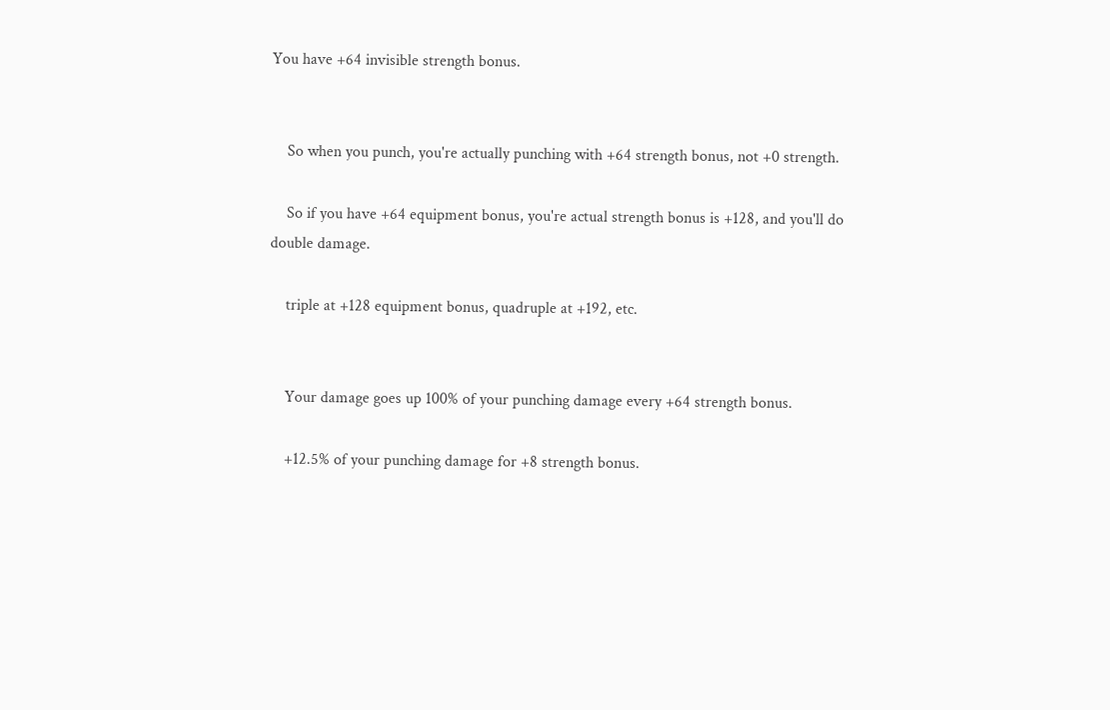You have +64 invisible strength bonus.


    So when you punch, you're actually punching with +64 strength bonus, not +0 strength.

    So if you have +64 equipment bonus, you're actual strength bonus is +128, and you'll do double damage.

    triple at +128 equipment bonus, quadruple at +192, etc.


    Your damage goes up 100% of your punching damage every +64 strength bonus.

    +12.5% of your punching damage for +8 strength bonus.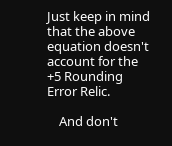Just keep in mind that the above equation doesn't account for the +5 Rounding Error Relic.

    And don't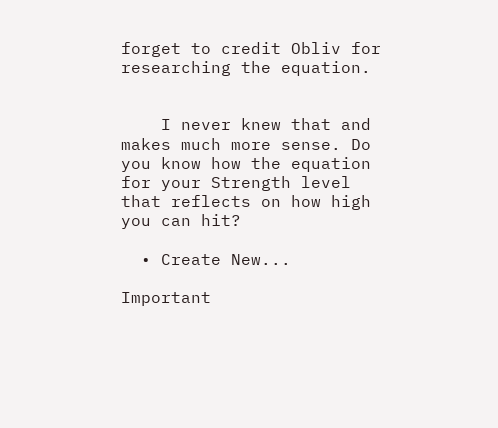forget to credit Obliv for researching the equation.


    I never knew that and makes much more sense. Do you know how the equation for your Strength level that reflects on how high you can hit?

  • Create New...

Important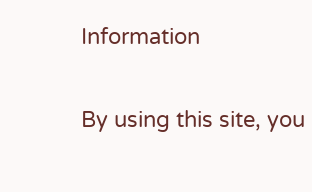Information

By using this site, you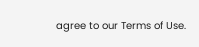agree to our Terms of Use.